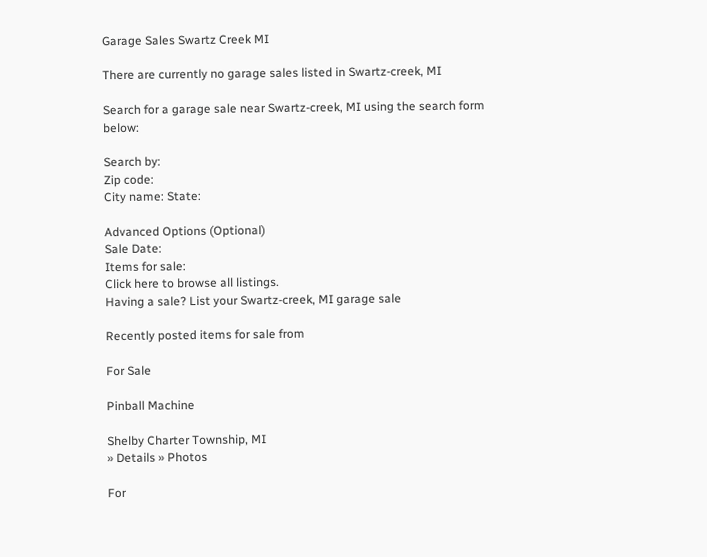Garage Sales Swartz Creek MI

There are currently no garage sales listed in Swartz-creek, MI

Search for a garage sale near Swartz-creek, MI using the search form below:

Search by:
Zip code:
City name: State:

Advanced Options (Optional)
Sale Date:
Items for sale:
Click here to browse all listings.
Having a sale? List your Swartz-creek, MI garage sale

Recently posted items for sale from

For Sale

Pinball Machine

Shelby Charter Township, MI
» Details » Photos

For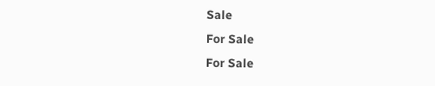Sale
For Sale
For Sale